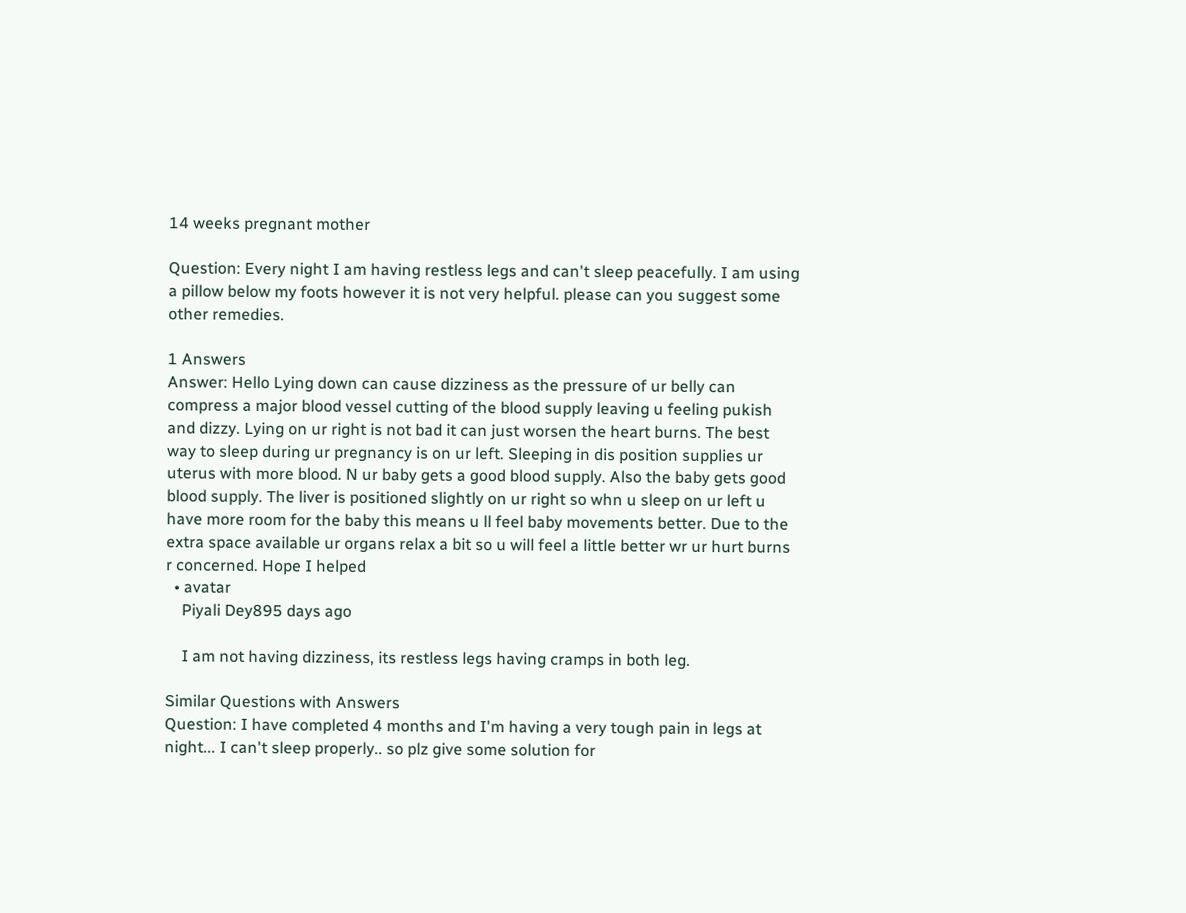14 weeks pregnant mother

Question: Every night I am having restless legs and can't sleep peacefully. I am using a pillow below my foots however it is not very helpful. please can you suggest some other remedies.

1 Answers
Answer: Hello Lying down can cause dizziness as the pressure of ur belly can compress a major blood vessel cutting of the blood supply leaving u feeling pukish and dizzy. Lying on ur right is not bad it can just worsen the heart burns. The best way to sleep during ur pregnancy is on ur left. Sleeping in dis position supplies ur uterus with more blood. N ur baby gets a good blood supply. Also the baby gets good blood supply. The liver is positioned slightly on ur right so whn u sleep on ur left u have more room for the baby this means u ll feel baby movements better. Due to the extra space available ur organs relax a bit so u will feel a little better wr ur hurt burns r concerned. Hope I helped
  • avatar
    Piyali Dey895 days ago

    I am not having dizziness, its restless legs having cramps in both leg.

Similar Questions with Answers
Question: I have completed 4 months and I'm having a very tough pain in legs at night... I can't sleep properly.. so plz give some solution for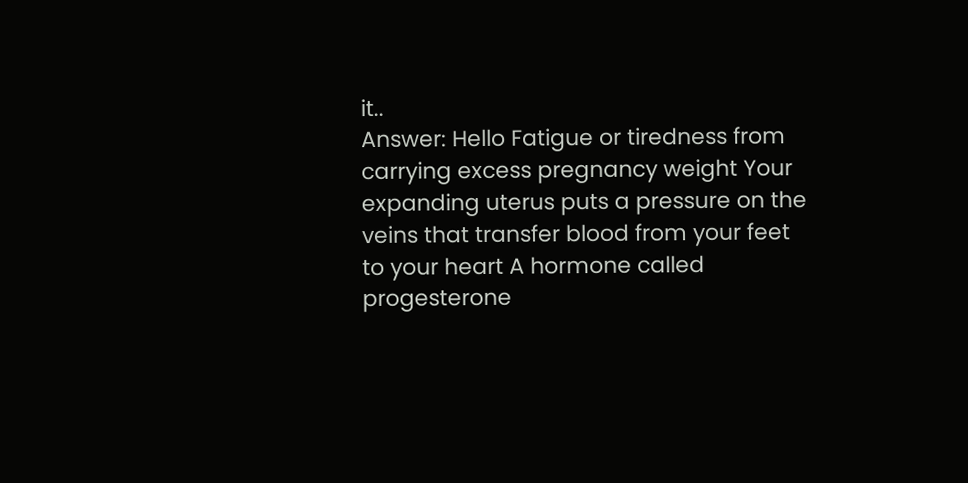it..
Answer: Hello Fatigue or tiredness from carrying excess pregnancy weight Your expanding uterus puts a pressure on the veins that transfer blood from your feet to your heart A hormone called progesterone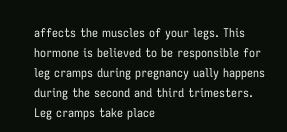affects the muscles of your legs. This hormone is believed to be responsible for leg cramps during pregnancy ually happens during the second and third trimesters. Leg cramps take place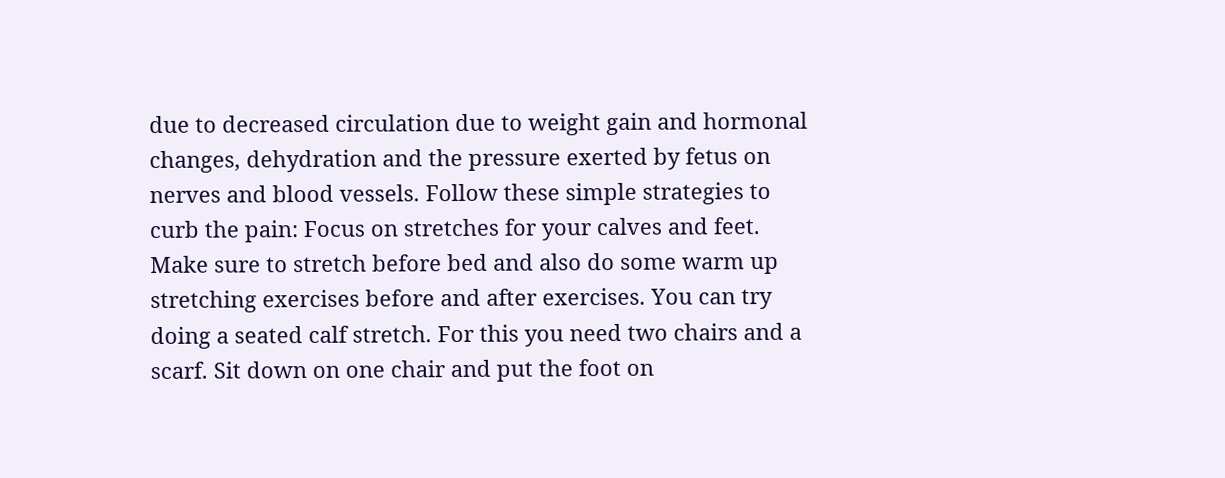due to decreased circulation due to weight gain and hormonal changes, dehydration and the pressure exerted by fetus on nerves and blood vessels. Follow these simple strategies to curb the pain: Focus on stretches for your calves and feet. Make sure to stretch before bed and also do some warm up stretching exercises before and after exercises. You can try doing a seated calf stretch. For this you need two chairs and a scarf. Sit down on one chair and put the foot on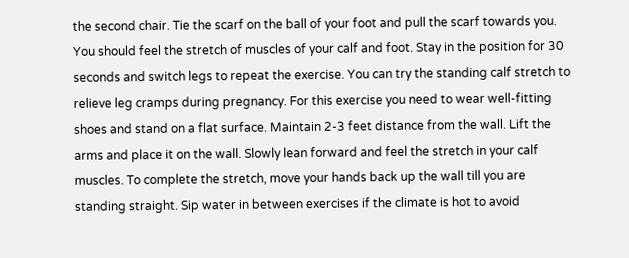the second chair. Tie the scarf on the ball of your foot and pull the scarf towards you. You should feel the stretch of muscles of your calf and foot. Stay in the position for 30 seconds and switch legs to repeat the exercise. You can try the standing calf stretch to relieve leg cramps during pregnancy. For this exercise you need to wear well-fitting shoes and stand on a flat surface. Maintain 2-3 feet distance from the wall. Lift the arms and place it on the wall. Slowly lean forward and feel the stretch in your calf muscles. To complete the stretch, move your hands back up the wall till you are standing straight. Sip water in between exercises if the climate is hot to avoid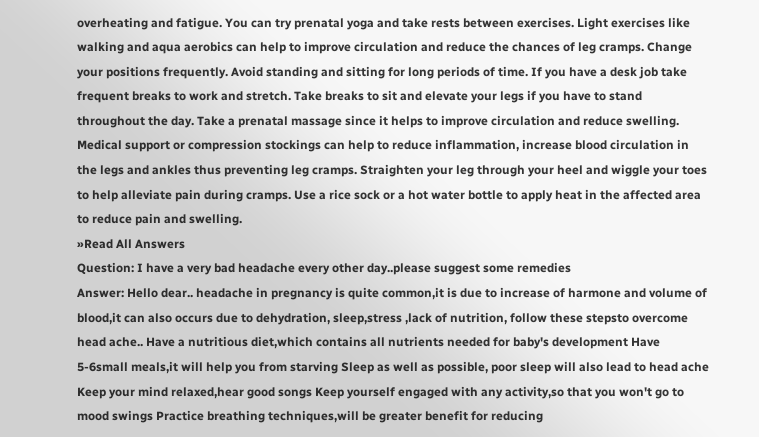overheating and fatigue. You can try prenatal yoga and take rests between exercises. Light exercises like walking and aqua aerobics can help to improve circulation and reduce the chances of leg cramps. Change your positions frequently. Avoid standing and sitting for long periods of time. If you have a desk job take frequent breaks to work and stretch. Take breaks to sit and elevate your legs if you have to stand throughout the day. Take a prenatal massage since it helps to improve circulation and reduce swelling. Medical support or compression stockings can help to reduce inflammation, increase blood circulation in the legs and ankles thus preventing leg cramps. Straighten your leg through your heel and wiggle your toes to help alleviate pain during cramps. Use a rice sock or a hot water bottle to apply heat in the affected area to reduce pain and swelling.
»Read All Answers
Question: I have a very bad headache every other day..please suggest some remedies
Answer: Hello dear.. headache in pregnancy is quite common,it is due to increase of harmone and volume of blood,it can also occurs due to dehydration, sleep,stress ,lack of nutrition, follow these stepsto overcome head ache.. Have a nutritious diet,which contains all nutrients needed for baby's development Have 5-6small meals,it will help you from starving Sleep as well as possible, poor sleep will also lead to head ache Keep your mind relaxed,hear good songs Keep yourself engaged with any activity,so that you won't go to mood swings Practice breathing techniques,will be greater benefit for reducing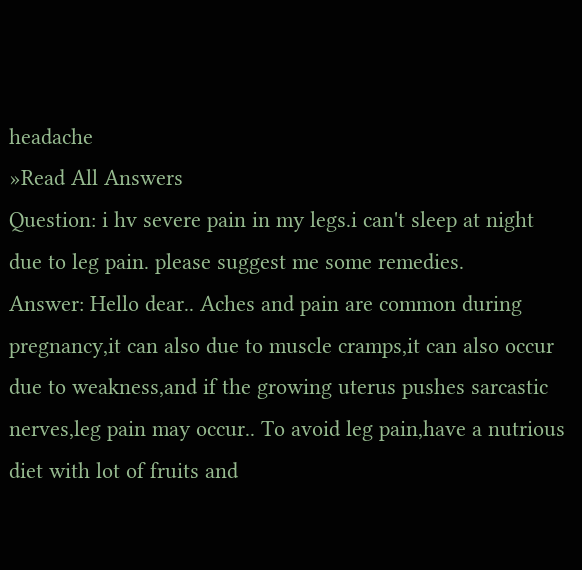headache
»Read All Answers
Question: i hv severe pain in my legs.i can't sleep at night due to leg pain. please suggest me some remedies.
Answer: Hello dear.. Aches and pain are common during pregnancy,it can also due to muscle cramps,it can also occur due to weakness,and if the growing uterus pushes sarcastic nerves,leg pain may occur.. To avoid leg pain,have a nutrious diet with lot of fruits and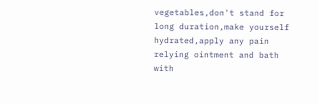vegetables,don't stand for long duration,make yourself hydrated,apply any pain relying ointment and bath with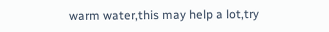warm water,this may help a lot,try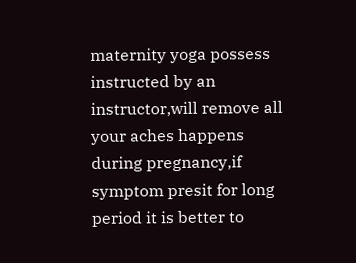maternity yoga possess instructed by an instructor,will remove all your aches happens during pregnancy,if symptom presit for long period it is better to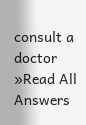consult a doctor
»Read All Answers